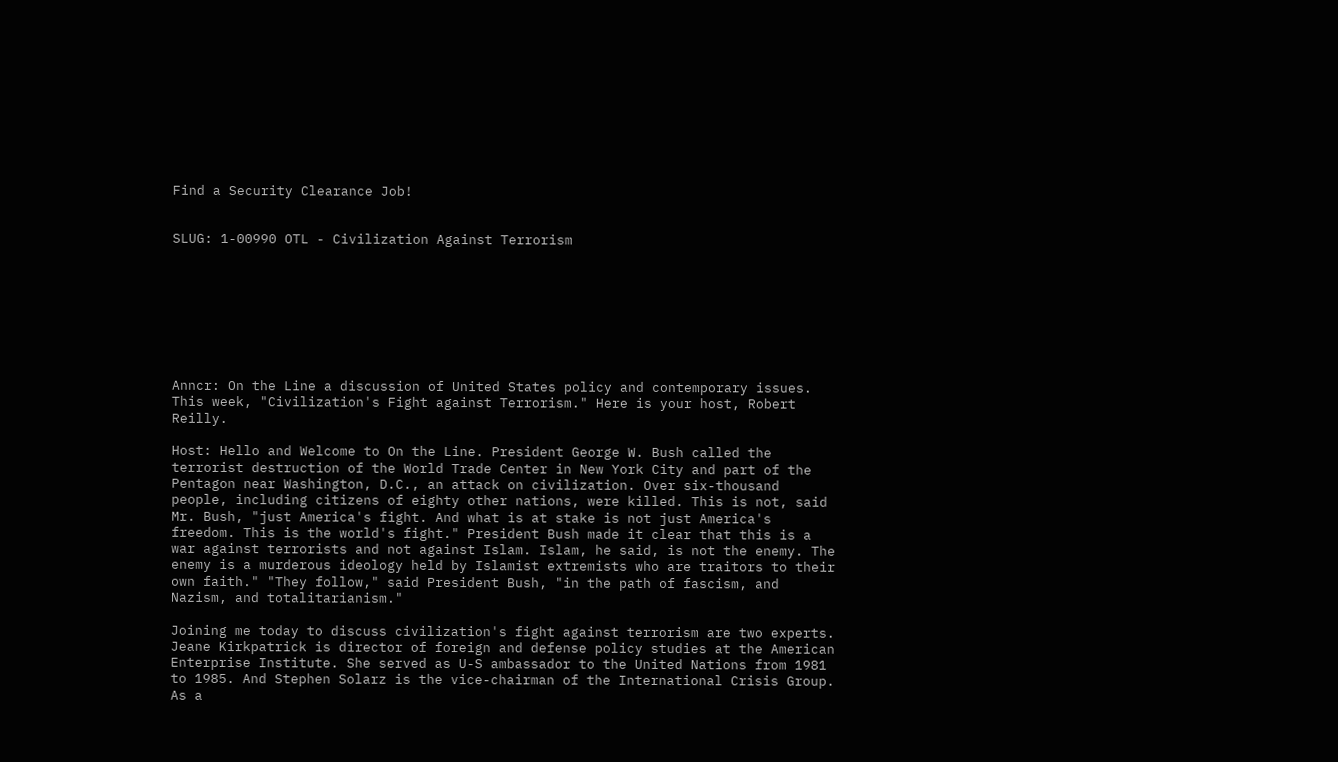Find a Security Clearance Job!


SLUG: 1-00990 OTL - Civilization Against Terrorism








Anncr: On the Line a discussion of United States policy and contemporary issues. This week, "Civilization's Fight against Terrorism." Here is your host, Robert Reilly.

Host: Hello and Welcome to On the Line. President George W. Bush called the terrorist destruction of the World Trade Center in New York City and part of the Pentagon near Washington, D.C., an attack on civilization. Over six-thousand people, including citizens of eighty other nations, were killed. This is not, said Mr. Bush, "just America's fight. And what is at stake is not just America's freedom. This is the world's fight." President Bush made it clear that this is a war against terrorists and not against Islam. Islam, he said, is not the enemy. The enemy is a murderous ideology held by Islamist extremists who are traitors to their own faith." "They follow," said President Bush, "in the path of fascism, and Nazism, and totalitarianism."

Joining me today to discuss civilization's fight against terrorism are two experts. Jeane Kirkpatrick is director of foreign and defense policy studies at the American Enterprise Institute. She served as U-S ambassador to the United Nations from 1981 to 1985. And Stephen Solarz is the vice-chairman of the International Crisis Group. As a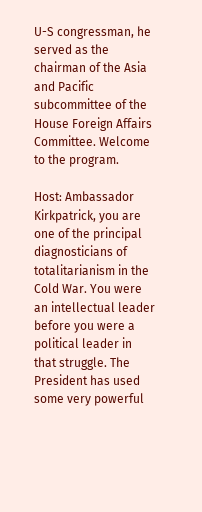U-S congressman, he served as the chairman of the Asia and Pacific subcommittee of the House Foreign Affairs Committee. Welcome to the program.

Host: Ambassador Kirkpatrick, you are one of the principal diagnosticians of totalitarianism in the Cold War. You were an intellectual leader before you were a political leader in that struggle. The President has used some very powerful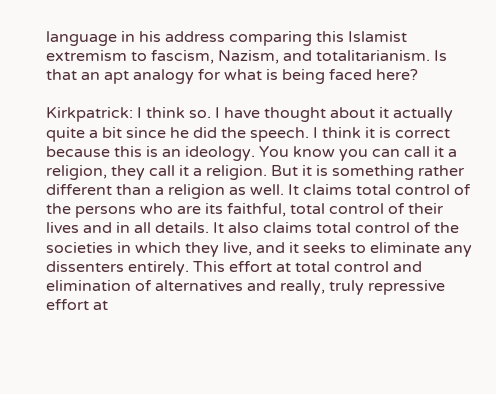language in his address comparing this Islamist extremism to fascism, Nazism, and totalitarianism. Is that an apt analogy for what is being faced here?

Kirkpatrick: I think so. I have thought about it actually quite a bit since he did the speech. I think it is correct because this is an ideology. You know you can call it a religion, they call it a religion. But it is something rather different than a religion as well. It claims total control of the persons who are its faithful, total control of their lives and in all details. It also claims total control of the societies in which they live, and it seeks to eliminate any dissenters entirely. This effort at total control and elimination of alternatives and really, truly repressive effort at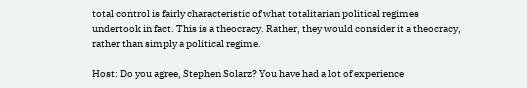total control is fairly characteristic of what totalitarian political regimes undertook in fact. This is a theocracy. Rather, they would consider it a theocracy, rather than simply a political regime.

Host: Do you agree, Stephen Solarz? You have had a lot of experience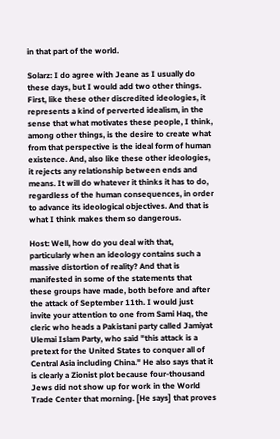in that part of the world.

Solarz: I do agree with Jeane as I usually do these days, but I would add two other things. First, like these other discredited ideologies, it represents a kind of perverted idealism, in the sense that what motivates these people, I think, among other things, is the desire to create what from that perspective is the ideal form of human existence. And, also like these other ideologies, it rejects any relationship between ends and means. It will do whatever it thinks it has to do, regardless of the human consequences, in order to advance its ideological objectives. And that is what I think makes them so dangerous.

Host: Well, how do you deal with that, particularly when an ideology contains such a massive distortion of reality? And that is manifested in some of the statements that these groups have made, both before and after the attack of September 11th. I would just invite your attention to one from Sami Haq, the cleric who heads a Pakistani party called Jamiyat Ulemai Islam Party, who said "this attack is a pretext for the United States to conquer all of Central Asia including China." He also says that it is clearly a Zionist plot because four-thousand Jews did not show up for work in the World Trade Center that morning. [He says] that proves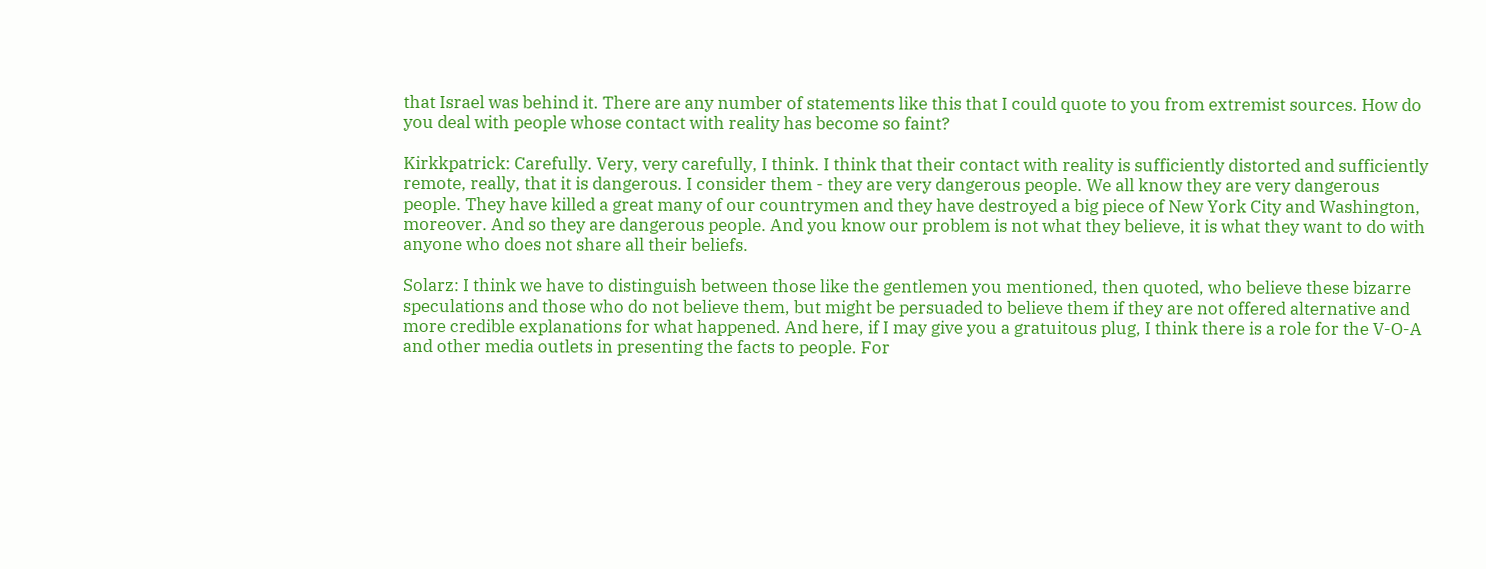that Israel was behind it. There are any number of statements like this that I could quote to you from extremist sources. How do you deal with people whose contact with reality has become so faint?

Kirkkpatrick: Carefully. Very, very carefully, I think. I think that their contact with reality is sufficiently distorted and sufficiently remote, really, that it is dangerous. I consider them - they are very dangerous people. We all know they are very dangerous people. They have killed a great many of our countrymen and they have destroyed a big piece of New York City and Washington, moreover. And so they are dangerous people. And you know our problem is not what they believe, it is what they want to do with anyone who does not share all their beliefs.

Solarz: I think we have to distinguish between those like the gentlemen you mentioned, then quoted, who believe these bizarre speculations and those who do not believe them, but might be persuaded to believe them if they are not offered alternative and more credible explanations for what happened. And here, if I may give you a gratuitous plug, I think there is a role for the V-O-A and other media outlets in presenting the facts to people. For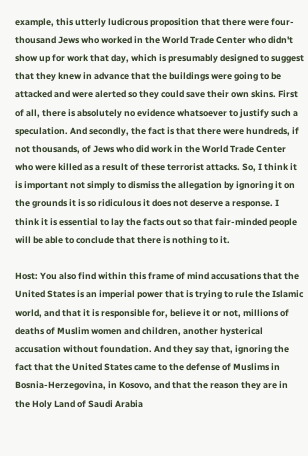example, this utterly ludicrous proposition that there were four-thousand Jews who worked in the World Trade Center who didn't show up for work that day, which is presumably designed to suggest that they knew in advance that the buildings were going to be attacked and were alerted so they could save their own skins. First of all, there is absolutely no evidence whatsoever to justify such a speculation. And secondly, the fact is that there were hundreds, if not thousands, of Jews who did work in the World Trade Center who were killed as a result of these terrorist attacks. So, I think it is important not simply to dismiss the allegation by ignoring it on the grounds it is so ridiculous it does not deserve a response. I think it is essential to lay the facts out so that fair-minded people will be able to conclude that there is nothing to it.

Host: You also find within this frame of mind accusations that the United States is an imperial power that is trying to rule the Islamic world, and that it is responsible for, believe it or not, millions of deaths of Muslim women and children, another hysterical accusation without foundation. And they say that, ignoring the fact that the United States came to the defense of Muslims in Bosnia-Herzegovina, in Kosovo, and that the reason they are in the Holy Land of Saudi Arabia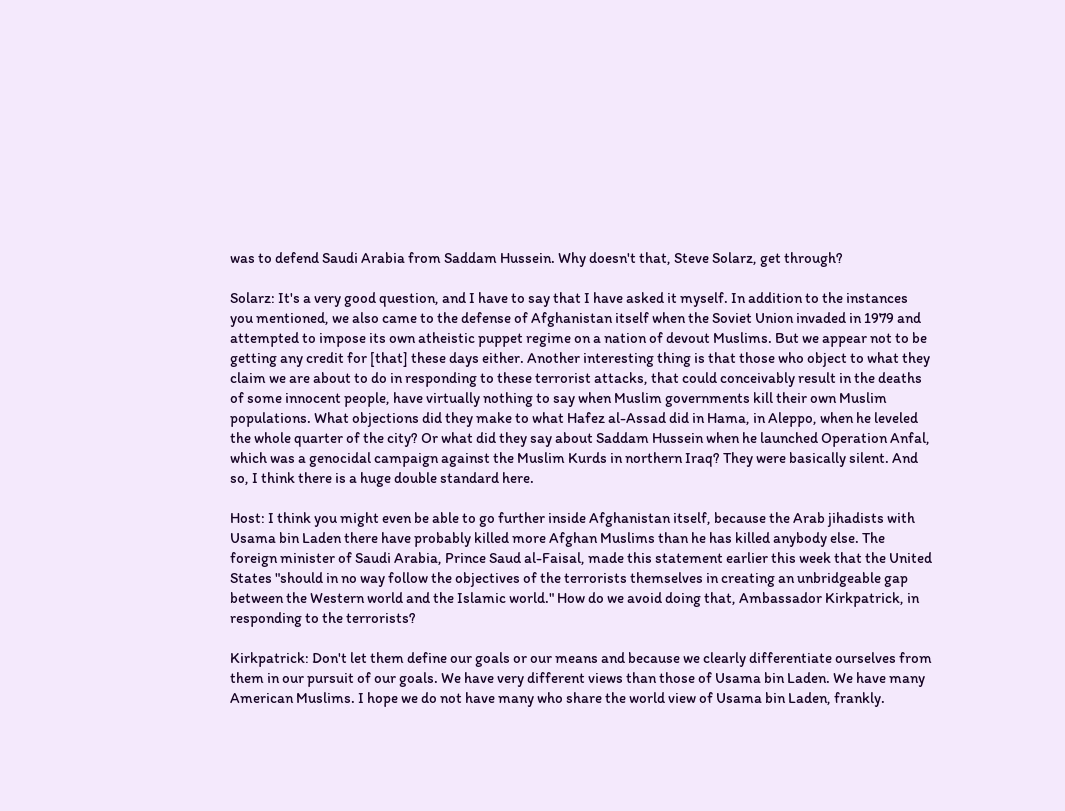was to defend Saudi Arabia from Saddam Hussein. Why doesn't that, Steve Solarz, get through?

Solarz: It's a very good question, and I have to say that I have asked it myself. In addition to the instances you mentioned, we also came to the defense of Afghanistan itself when the Soviet Union invaded in 1979 and attempted to impose its own atheistic puppet regime on a nation of devout Muslims. But we appear not to be getting any credit for [that] these days either. Another interesting thing is that those who object to what they claim we are about to do in responding to these terrorist attacks, that could conceivably result in the deaths of some innocent people, have virtually nothing to say when Muslim governments kill their own Muslim populations. What objections did they make to what Hafez al-Assad did in Hama, in Aleppo, when he leveled the whole quarter of the city? Or what did they say about Saddam Hussein when he launched Operation Anfal, which was a genocidal campaign against the Muslim Kurds in northern Iraq? They were basically silent. And so, I think there is a huge double standard here.

Host: I think you might even be able to go further inside Afghanistan itself, because the Arab jihadists with Usama bin Laden there have probably killed more Afghan Muslims than he has killed anybody else. The foreign minister of Saudi Arabia, Prince Saud al-Faisal, made this statement earlier this week that the United States "should in no way follow the objectives of the terrorists themselves in creating an unbridgeable gap between the Western world and the Islamic world." How do we avoid doing that, Ambassador Kirkpatrick, in responding to the terrorists?

Kirkpatrick: Don't let them define our goals or our means and because we clearly differentiate ourselves from them in our pursuit of our goals. We have very different views than those of Usama bin Laden. We have many American Muslims. I hope we do not have many who share the world view of Usama bin Laden, frankly.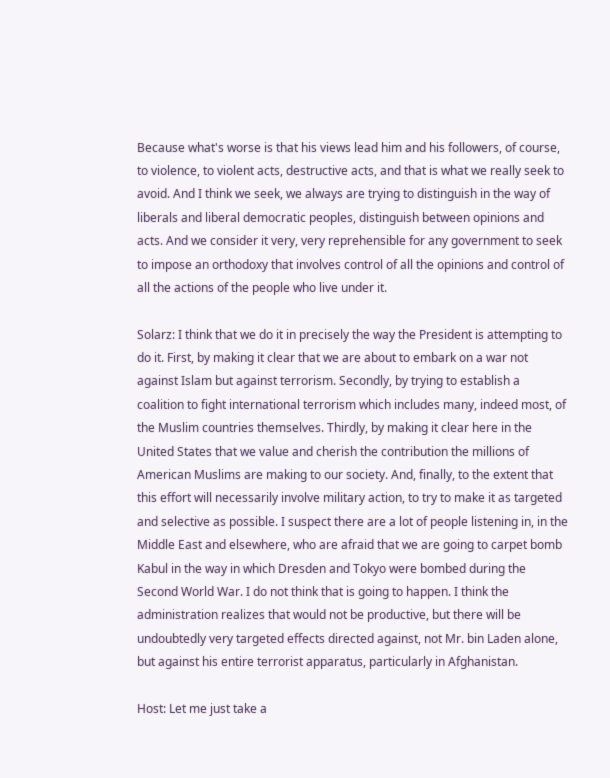Because what's worse is that his views lead him and his followers, of course, to violence, to violent acts, destructive acts, and that is what we really seek to avoid. And I think we seek, we always are trying to distinguish in the way of liberals and liberal democratic peoples, distinguish between opinions and acts. And we consider it very, very reprehensible for any government to seek to impose an orthodoxy that involves control of all the opinions and control of all the actions of the people who live under it.

Solarz: I think that we do it in precisely the way the President is attempting to do it. First, by making it clear that we are about to embark on a war not against Islam but against terrorism. Secondly, by trying to establish a coalition to fight international terrorism which includes many, indeed most, of the Muslim countries themselves. Thirdly, by making it clear here in the United States that we value and cherish the contribution the millions of American Muslims are making to our society. And, finally, to the extent that this effort will necessarily involve military action, to try to make it as targeted and selective as possible. I suspect there are a lot of people listening in, in the Middle East and elsewhere, who are afraid that we are going to carpet bomb Kabul in the way in which Dresden and Tokyo were bombed during the Second World War. I do not think that is going to happen. I think the administration realizes that would not be productive, but there will be undoubtedly very targeted effects directed against, not Mr. bin Laden alone, but against his entire terrorist apparatus, particularly in Afghanistan.

Host: Let me just take a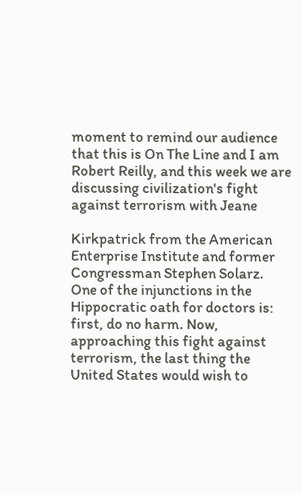moment to remind our audience that this is On The Line and I am Robert Reilly, and this week we are discussing civilization's fight against terrorism with Jeane

Kirkpatrick from the American Enterprise Institute and former Congressman Stephen Solarz. One of the injunctions in the Hippocratic oath for doctors is: first, do no harm. Now, approaching this fight against terrorism, the last thing the United States would wish to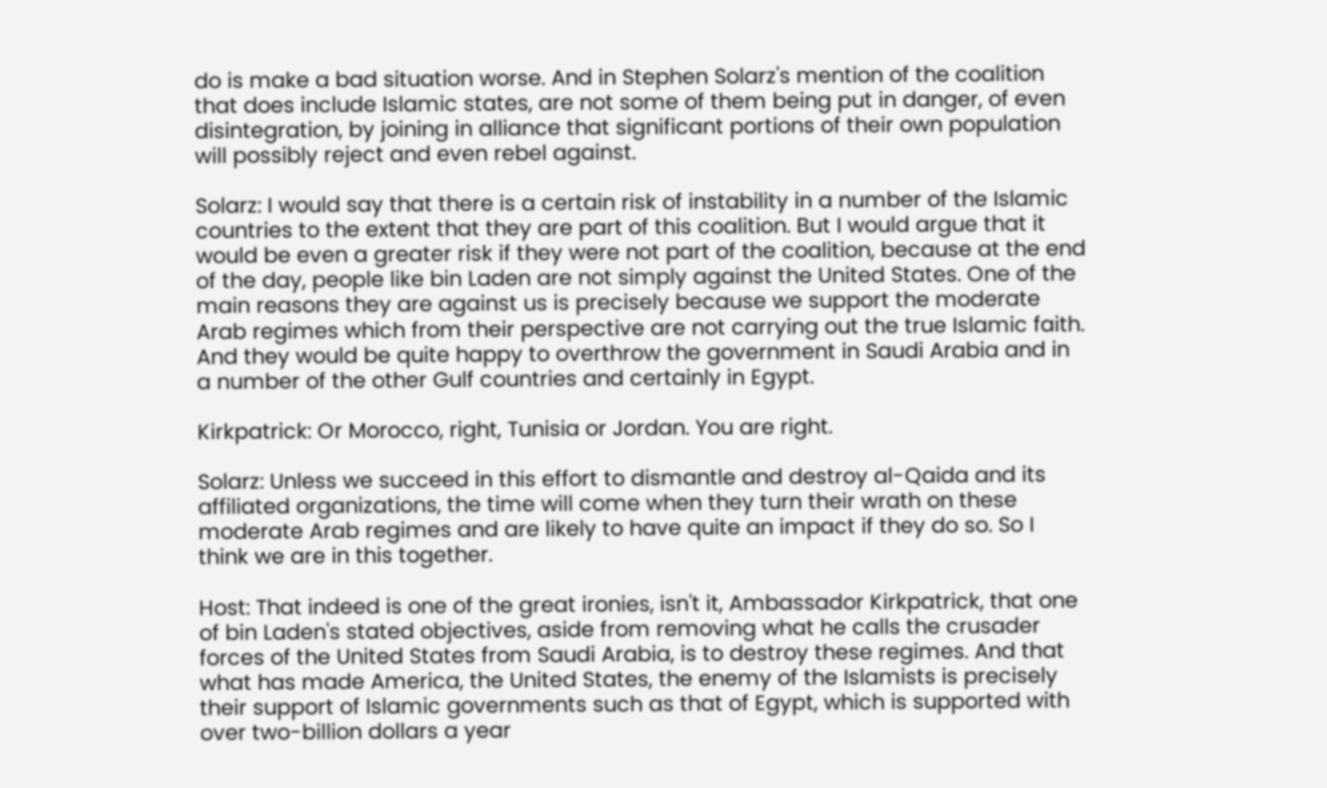do is make a bad situation worse. And in Stephen Solarz's mention of the coalition that does include Islamic states, are not some of them being put in danger, of even disintegration, by joining in alliance that significant portions of their own population will possibly reject and even rebel against.

Solarz: I would say that there is a certain risk of instability in a number of the Islamic countries to the extent that they are part of this coalition. But I would argue that it would be even a greater risk if they were not part of the coalition, because at the end of the day, people like bin Laden are not simply against the United States. One of the main reasons they are against us is precisely because we support the moderate Arab regimes which from their perspective are not carrying out the true Islamic faith. And they would be quite happy to overthrow the government in Saudi Arabia and in a number of the other Gulf countries and certainly in Egypt.

Kirkpatrick: Or Morocco, right, Tunisia or Jordan. You are right.

Solarz: Unless we succeed in this effort to dismantle and destroy al-Qaida and its affiliated organizations, the time will come when they turn their wrath on these moderate Arab regimes and are likely to have quite an impact if they do so. So I think we are in this together.

Host: That indeed is one of the great ironies, isn't it, Ambassador Kirkpatrick, that one of bin Laden's stated objectives, aside from removing what he calls the crusader forces of the United States from Saudi Arabia, is to destroy these regimes. And that what has made America, the United States, the enemy of the Islamists is precisely their support of Islamic governments such as that of Egypt, which is supported with over two-billion dollars a year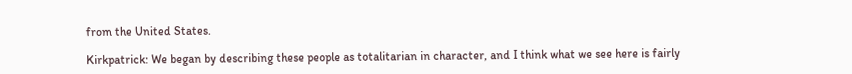from the United States.

Kirkpatrick: We began by describing these people as totalitarian in character, and I think what we see here is fairly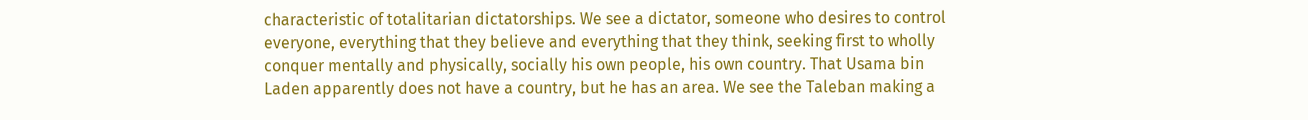characteristic of totalitarian dictatorships. We see a dictator, someone who desires to control everyone, everything that they believe and everything that they think, seeking first to wholly conquer mentally and physically, socially his own people, his own country. That Usama bin Laden apparently does not have a country, but he has an area. We see the Taleban making a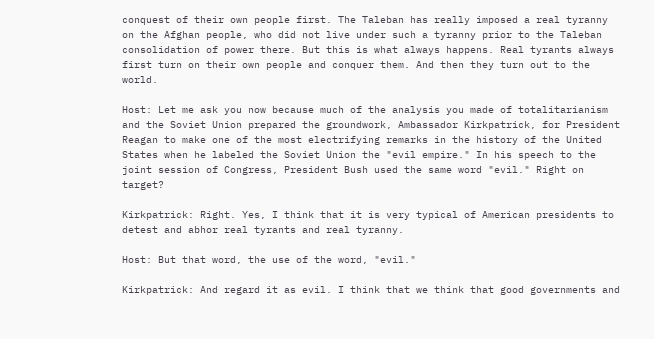conquest of their own people first. The Taleban has really imposed a real tyranny on the Afghan people, who did not live under such a tyranny prior to the Taleban consolidation of power there. But this is what always happens. Real tyrants always first turn on their own people and conquer them. And then they turn out to the world.

Host: Let me ask you now because much of the analysis you made of totalitarianism and the Soviet Union prepared the groundwork, Ambassador Kirkpatrick, for President Reagan to make one of the most electrifying remarks in the history of the United States when he labeled the Soviet Union the "evil empire." In his speech to the joint session of Congress, President Bush used the same word "evil." Right on target?

Kirkpatrick: Right. Yes, I think that it is very typical of American presidents to detest and abhor real tyrants and real tyranny.

Host: But that word, the use of the word, "evil."

Kirkpatrick: And regard it as evil. I think that we think that good governments and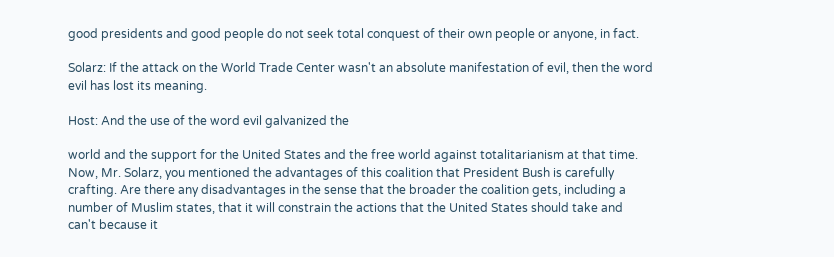good presidents and good people do not seek total conquest of their own people or anyone, in fact.

Solarz: If the attack on the World Trade Center wasn't an absolute manifestation of evil, then the word evil has lost its meaning.

Host: And the use of the word evil galvanized the

world and the support for the United States and the free world against totalitarianism at that time. Now, Mr. Solarz, you mentioned the advantages of this coalition that President Bush is carefully crafting. Are there any disadvantages in the sense that the broader the coalition gets, including a number of Muslim states, that it will constrain the actions that the United States should take and can't because it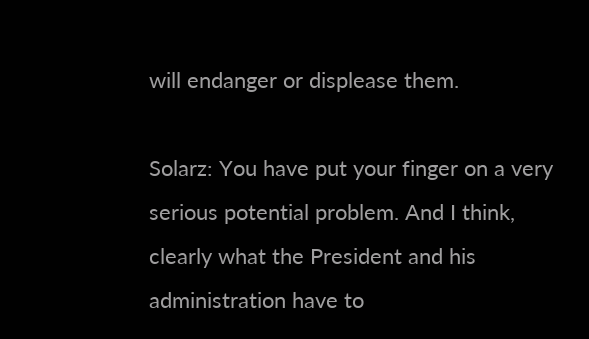will endanger or displease them.

Solarz: You have put your finger on a very serious potential problem. And I think, clearly what the President and his administration have to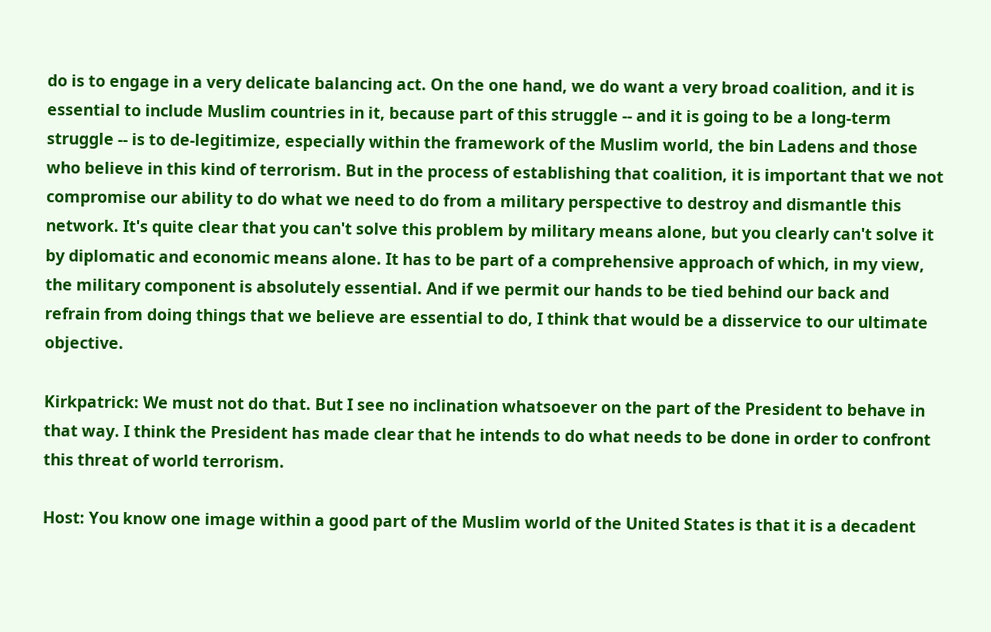do is to engage in a very delicate balancing act. On the one hand, we do want a very broad coalition, and it is essential to include Muslim countries in it, because part of this struggle -- and it is going to be a long-term struggle -- is to de-legitimize, especially within the framework of the Muslim world, the bin Ladens and those who believe in this kind of terrorism. But in the process of establishing that coalition, it is important that we not compromise our ability to do what we need to do from a military perspective to destroy and dismantle this network. It's quite clear that you can't solve this problem by military means alone, but you clearly can't solve it by diplomatic and economic means alone. It has to be part of a comprehensive approach of which, in my view, the military component is absolutely essential. And if we permit our hands to be tied behind our back and refrain from doing things that we believe are essential to do, I think that would be a disservice to our ultimate objective.

Kirkpatrick: We must not do that. But I see no inclination whatsoever on the part of the President to behave in that way. I think the President has made clear that he intends to do what needs to be done in order to confront this threat of world terrorism.

Host: You know one image within a good part of the Muslim world of the United States is that it is a decadent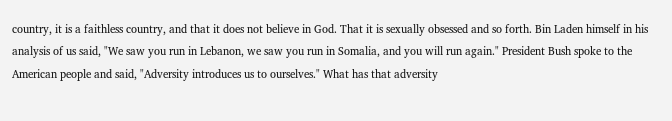country, it is a faithless country, and that it does not believe in God. That it is sexually obsessed and so forth. Bin Laden himself in his analysis of us said, "We saw you run in Lebanon, we saw you run in Somalia, and you will run again." President Bush spoke to the American people and said, "Adversity introduces us to ourselves." What has that adversity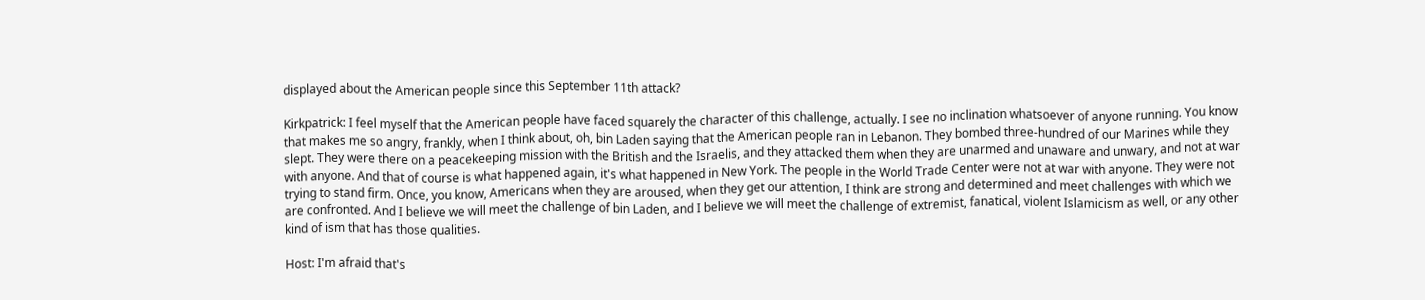displayed about the American people since this September 11th attack?

Kirkpatrick: I feel myself that the American people have faced squarely the character of this challenge, actually. I see no inclination whatsoever of anyone running. You know that makes me so angry, frankly, when I think about, oh, bin Laden saying that the American people ran in Lebanon. They bombed three-hundred of our Marines while they slept. They were there on a peacekeeping mission with the British and the Israelis, and they attacked them when they are unarmed and unaware and unwary, and not at war with anyone. And that of course is what happened again, it's what happened in New York. The people in the World Trade Center were not at war with anyone. They were not trying to stand firm. Once, you know, Americans when they are aroused, when they get our attention, I think are strong and determined and meet challenges with which we are confronted. And I believe we will meet the challenge of bin Laden, and I believe we will meet the challenge of extremist, fanatical, violent Islamicism as well, or any other kind of ism that has those qualities.

Host: I'm afraid that's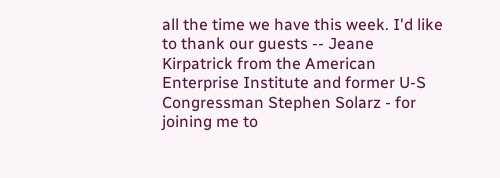all the time we have this week. I'd like to thank our guests -- Jeane Kirpatrick from the American Enterprise Institute and former U-S Congressman Stephen Solarz - for joining me to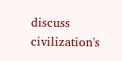discuss civilization's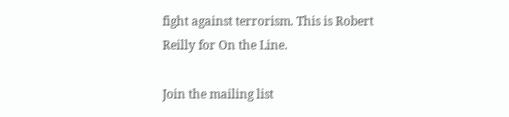fight against terrorism. This is Robert Reilly for On the Line.

Join the mailing list